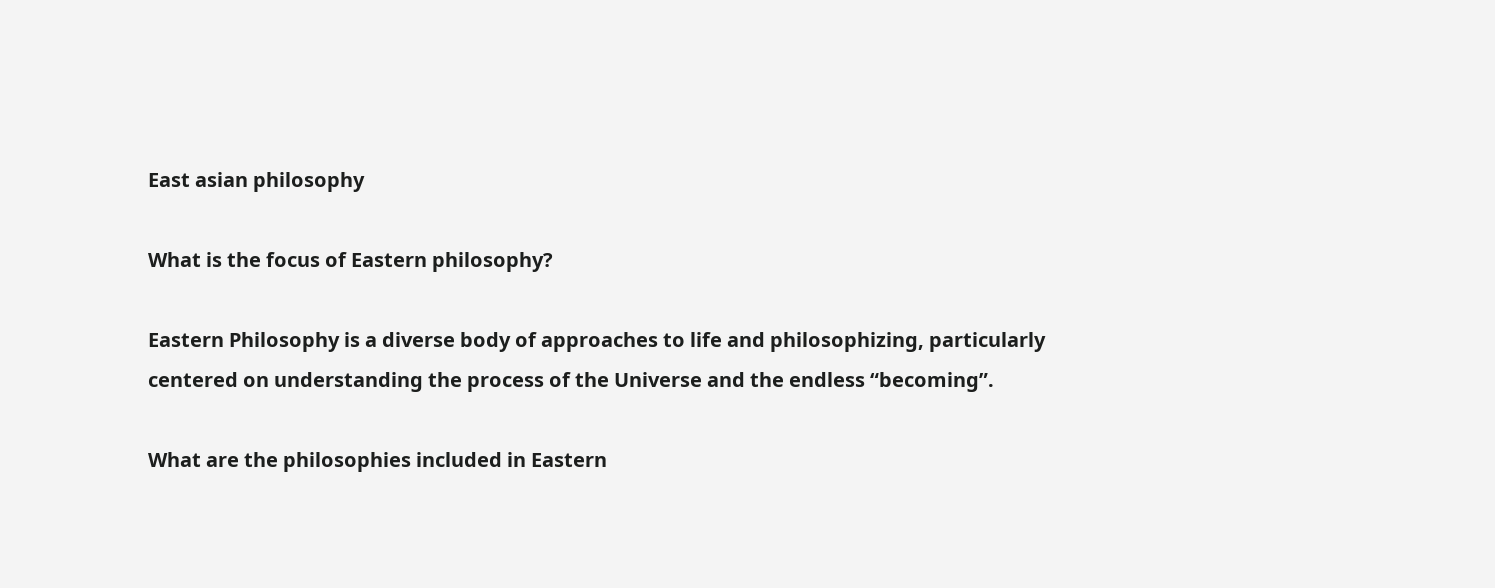East asian philosophy

What is the focus of Eastern philosophy?

Eastern Philosophy is a diverse body of approaches to life and philosophizing, particularly centered on understanding the process of the Universe and the endless “becoming”.

What are the philosophies included in Eastern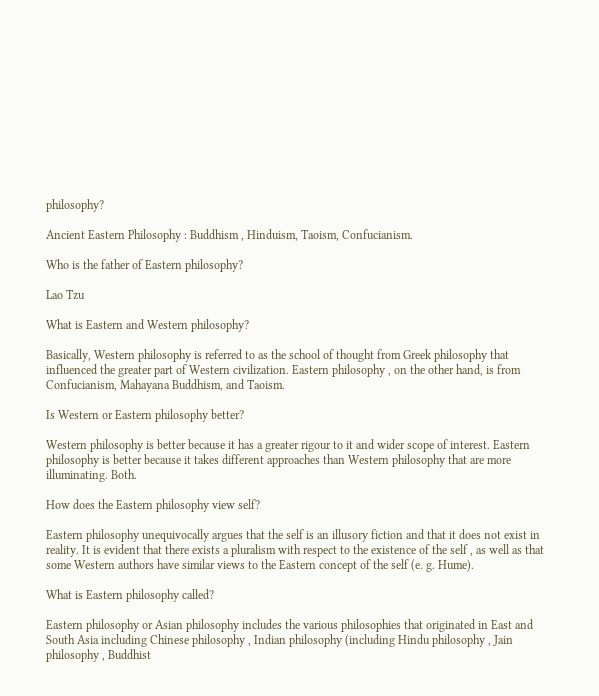philosophy?

Ancient Eastern Philosophy : Buddhism , Hinduism, Taoism, Confucianism.

Who is the father of Eastern philosophy?

Lao Tzu

What is Eastern and Western philosophy?

Basically, Western philosophy is referred to as the school of thought from Greek philosophy that influenced the greater part of Western civilization. Eastern philosophy , on the other hand, is from Confucianism, Mahayana Buddhism, and Taoism.

Is Western or Eastern philosophy better?

Western philosophy is better because it has a greater rigour to it and wider scope of interest. Eastern philosophy is better because it takes different approaches than Western philosophy that are more illuminating. Both.

How does the Eastern philosophy view self?

Eastern philosophy unequivocally argues that the self is an illusory fiction and that it does not exist in reality. It is evident that there exists a pluralism with respect to the existence of the self , as well as that some Western authors have similar views to the Eastern concept of the self (e. g. Hume).

What is Eastern philosophy called?

Eastern philosophy or Asian philosophy includes the various philosophies that originated in East and South Asia including Chinese philosophy , Indian philosophy (including Hindu philosophy , Jain philosophy , Buddhist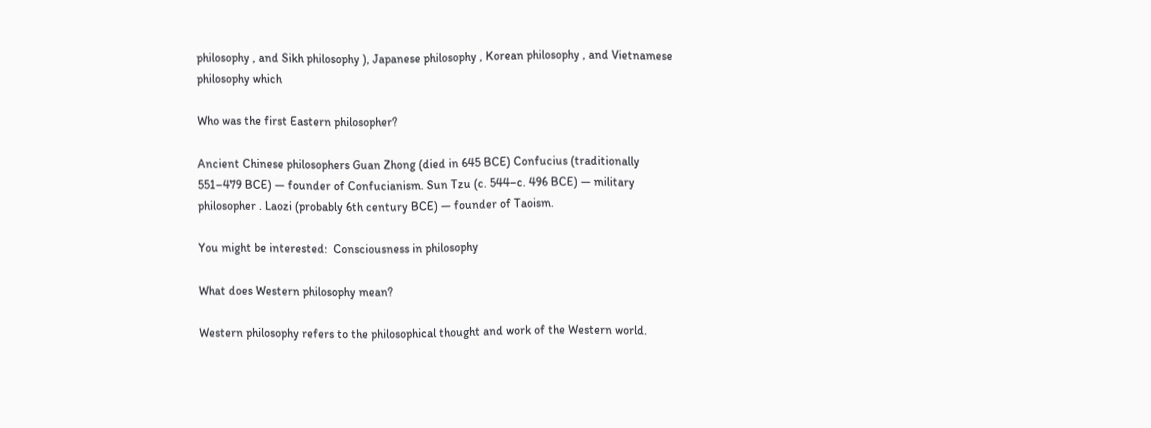philosophy , and Sikh philosophy ), Japanese philosophy , Korean philosophy , and Vietnamese philosophy which

Who was the first Eastern philosopher?

Ancient Chinese philosophers Guan Zhong (died in 645 BCE) Confucius (traditionally 551–479 BCE) — founder of Confucianism. Sun Tzu (c. 544–c. 496 BCE) — military philosopher . Laozi (probably 6th century BCE) — founder of Taoism.

You might be interested:  Consciousness in philosophy

What does Western philosophy mean?

Western philosophy refers to the philosophical thought and work of the Western world.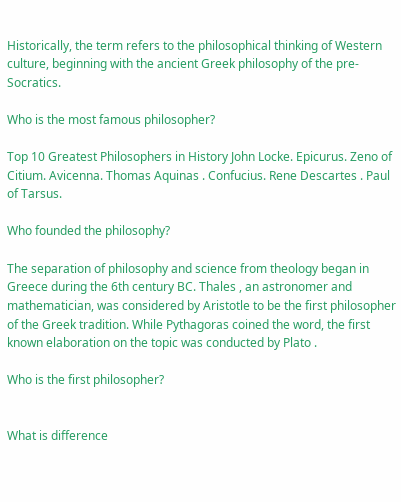Historically, the term refers to the philosophical thinking of Western culture, beginning with the ancient Greek philosophy of the pre-Socratics.

Who is the most famous philosopher?

Top 10 Greatest Philosophers in History John Locke. Epicurus. Zeno of Citium. Avicenna. Thomas Aquinas . Confucius. Rene Descartes . Paul of Tarsus.

Who founded the philosophy?

The separation of philosophy and science from theology began in Greece during the 6th century BC. Thales , an astronomer and mathematician, was considered by Aristotle to be the first philosopher of the Greek tradition. While Pythagoras coined the word, the first known elaboration on the topic was conducted by Plato .

Who is the first philosopher?


What is difference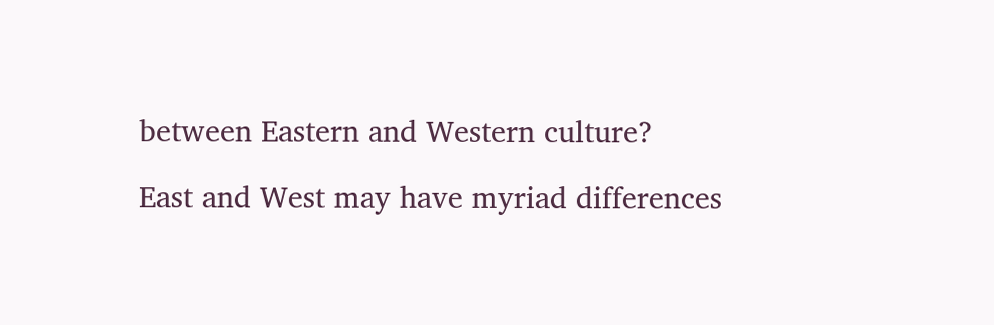between Eastern and Western culture?

East and West may have myriad differences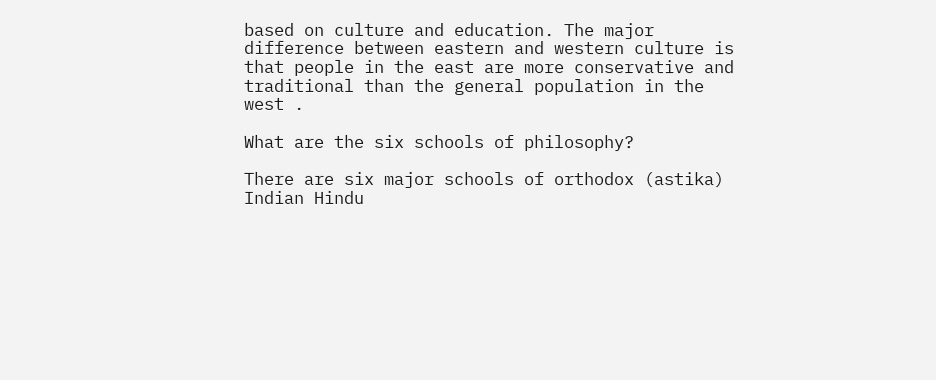based on culture and education. The major difference between eastern and western culture is that people in the east are more conservative and traditional than the general population in the west .

What are the six schools of philosophy?

There are six major schools of orthodox (astika) Indian Hindu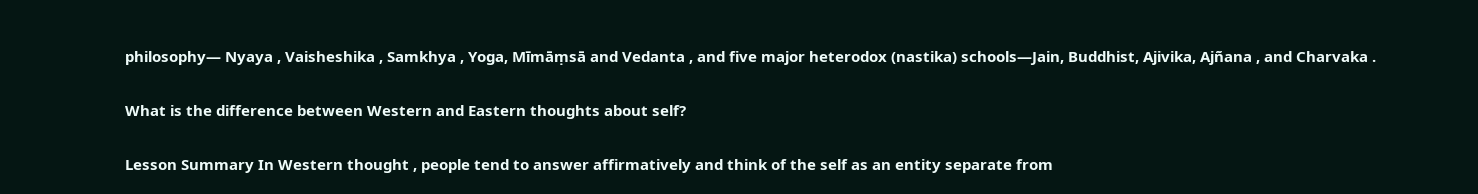philosophy— Nyaya , Vaisheshika , Samkhya , Yoga, Mīmāṃsā and Vedanta , and five major heterodox (nastika) schools—Jain, Buddhist, Ajivika, Ajñana , and Charvaka .

What is the difference between Western and Eastern thoughts about self?

Lesson Summary In Western thought , people tend to answer affirmatively and think of the self as an entity separate from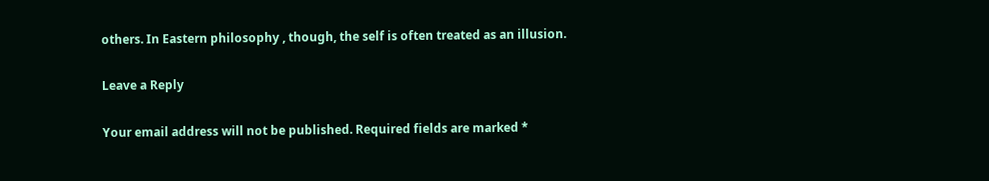others. In Eastern philosophy , though, the self is often treated as an illusion.

Leave a Reply

Your email address will not be published. Required fields are marked *